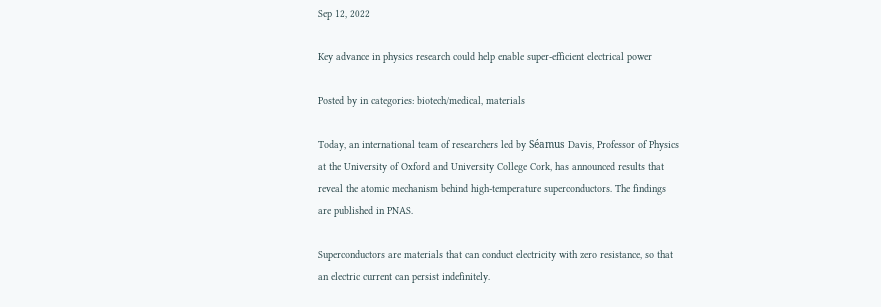Sep 12, 2022

Key advance in physics research could help enable super-efficient electrical power

Posted by in categories: biotech/medical, materials

Today, an international team of researchers led by Séamus Davis, Professor of Physics at the University of Oxford and University College Cork, has announced results that reveal the atomic mechanism behind high-temperature superconductors. The findings are published in PNAS.

Superconductors are materials that can conduct electricity with zero resistance, so that an electric current can persist indefinitely.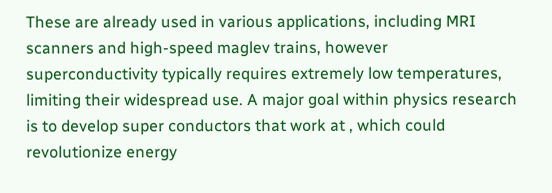These are already used in various applications, including MRI scanners and high-speed maglev trains, however superconductivity typically requires extremely low temperatures, limiting their widespread use. A major goal within physics research is to develop super conductors that work at , which could revolutionize energy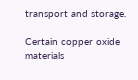transport and storage.

Certain copper oxide materials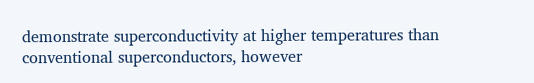demonstrate superconductivity at higher temperatures than conventional superconductors, however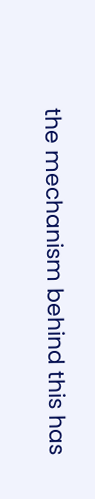the mechanism behind this has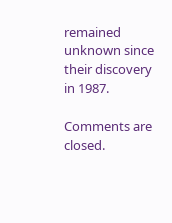remained unknown since their discovery in 1987.

Comments are closed.